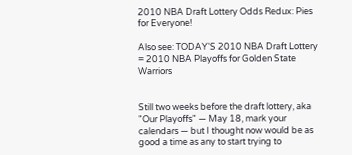2010 NBA Draft Lottery Odds Redux: Pies for Everyone!

Also see: TODAY'S 2010 NBA Draft Lottery = 2010 NBA Playoffs for Golden State Warriors


Still two weeks before the draft lottery, aka "Our Playoffs" — May 18, mark your calendars — but I thought now would be as good a time as any to start trying to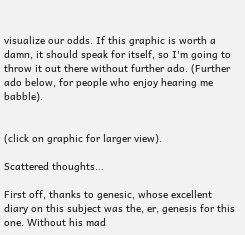visualize our odds. If this graphic is worth a damn, it should speak for itself, so I'm going to throw it out there without further ado. (Further ado below, for people who enjoy hearing me babble).


(click on graphic for larger view).

Scattered thoughts...

First off, thanks to genesic, whose excellent diary on this subject was the, er, genesis for this one. Without his mad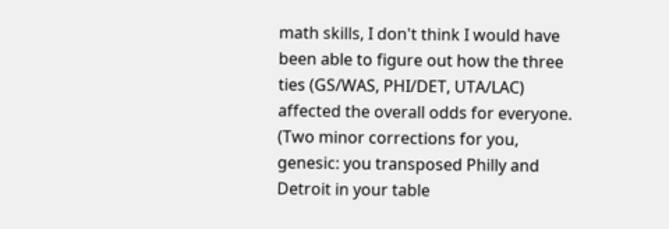math skills, I don't think I would have been able to figure out how the three ties (GS/WAS, PHI/DET, UTA/LAC) affected the overall odds for everyone. (Two minor corrections for you, genesic: you transposed Philly and Detroit in your table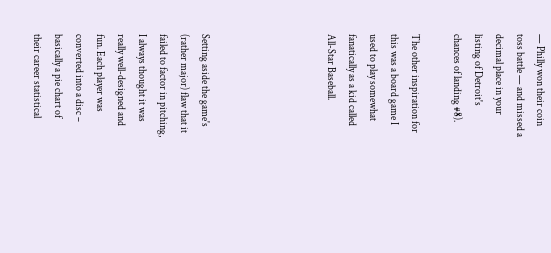— Philly won their coin toss battle — and missed a decimal place in your listing of Detroit's chances of landing #8).

The other inspiration for this was a board game I used to play somewhat fanatically as a kid called All-Star Baseball.





Setting aside the game's (rather major) flaw that it failed to factor in pitching, I always thought it was really well-designed and fun. Each player was converted into a disc – basically a pie chart of their career statistical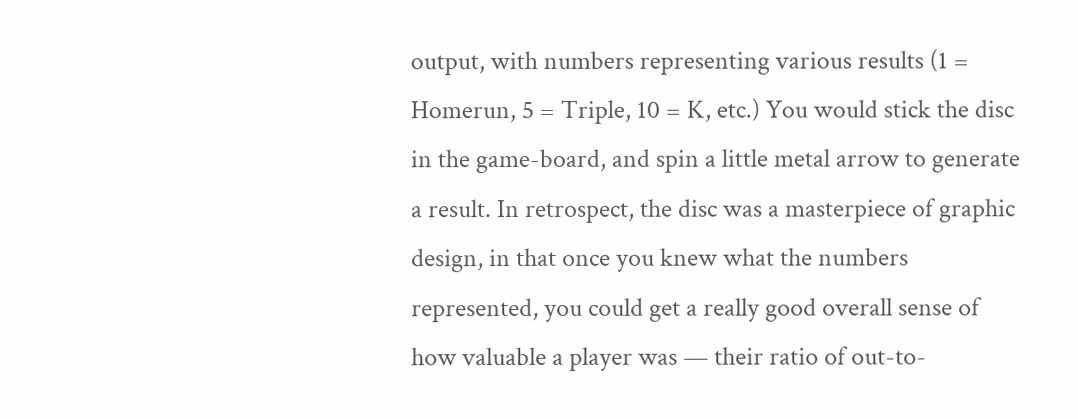output, with numbers representing various results (1 = Homerun, 5 = Triple, 10 = K, etc.) You would stick the disc in the game-board, and spin a little metal arrow to generate a result. In retrospect, the disc was a masterpiece of graphic design, in that once you knew what the numbers represented, you could get a really good overall sense of how valuable a player was — their ratio of out-to-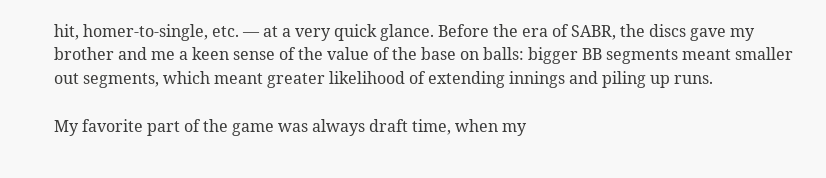hit, homer-to-single, etc. — at a very quick glance. Before the era of SABR, the discs gave my brother and me a keen sense of the value of the base on balls: bigger BB segments meant smaller out segments, which meant greater likelihood of extending innings and piling up runs.

My favorite part of the game was always draft time, when my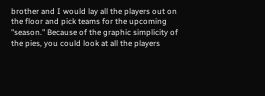brother and I would lay all the players out on the floor and pick teams for the upcoming "season." Because of the graphic simplicity of the pies, you could look at all the players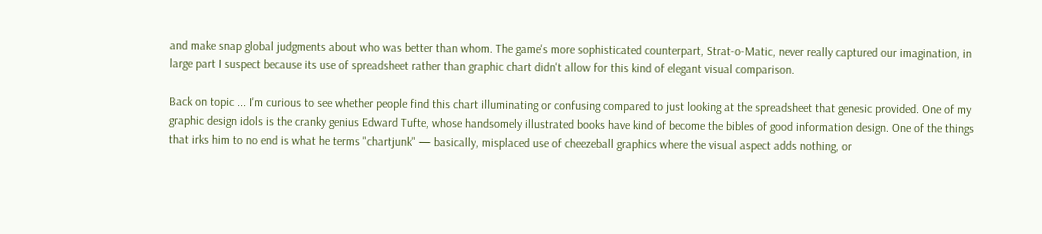and make snap global judgments about who was better than whom. The game's more sophisticated counterpart, Strat-o-Matic, never really captured our imagination, in large part I suspect because its use of spreadsheet rather than graphic chart didn't allow for this kind of elegant visual comparison.

Back on topic ... I'm curious to see whether people find this chart illuminating or confusing compared to just looking at the spreadsheet that genesic provided. One of my graphic design idols is the cranky genius Edward Tufte, whose handsomely illustrated books have kind of become the bibles of good information design. One of the things that irks him to no end is what he terms "chartjunk" — basically, misplaced use of cheezeball graphics where the visual aspect adds nothing, or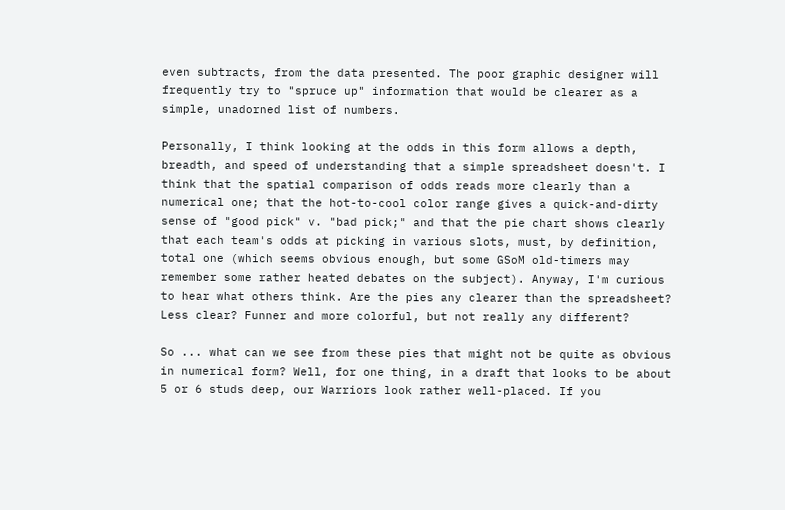even subtracts, from the data presented. The poor graphic designer will frequently try to "spruce up" information that would be clearer as a simple, unadorned list of numbers.

Personally, I think looking at the odds in this form allows a depth, breadth, and speed of understanding that a simple spreadsheet doesn't. I think that the spatial comparison of odds reads more clearly than a numerical one; that the hot-to-cool color range gives a quick-and-dirty sense of "good pick" v. "bad pick;" and that the pie chart shows clearly that each team's odds at picking in various slots, must, by definition, total one (which seems obvious enough, but some GSoM old-timers may remember some rather heated debates on the subject). Anyway, I'm curious to hear what others think. Are the pies any clearer than the spreadsheet? Less clear? Funner and more colorful, but not really any different?

So ... what can we see from these pies that might not be quite as obvious in numerical form? Well, for one thing, in a draft that looks to be about 5 or 6 studs deep, our Warriors look rather well-placed. If you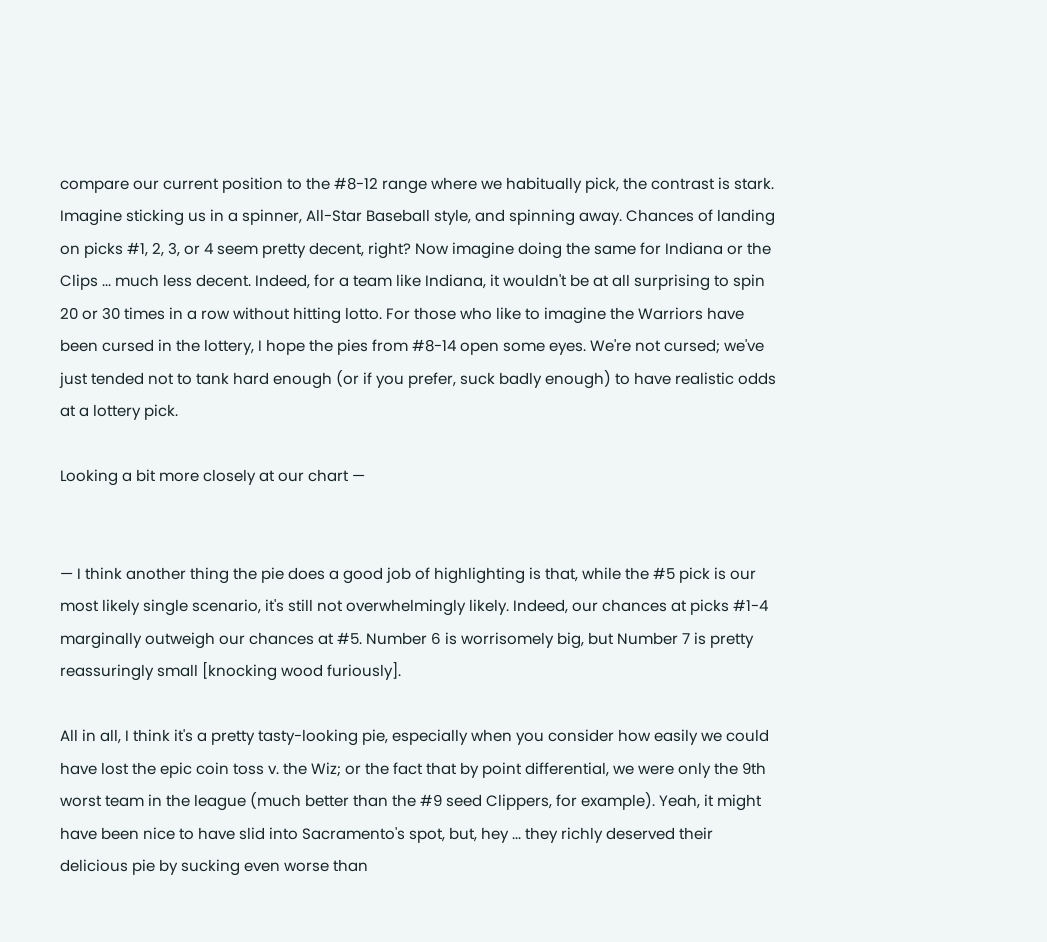compare our current position to the #8-12 range where we habitually pick, the contrast is stark. Imagine sticking us in a spinner, All-Star Baseball style, and spinning away. Chances of landing on picks #1, 2, 3, or 4 seem pretty decent, right? Now imagine doing the same for Indiana or the Clips ... much less decent. Indeed, for a team like Indiana, it wouldn't be at all surprising to spin 20 or 30 times in a row without hitting lotto. For those who like to imagine the Warriors have been cursed in the lottery, I hope the pies from #8-14 open some eyes. We're not cursed; we've just tended not to tank hard enough (or if you prefer, suck badly enough) to have realistic odds at a lottery pick.

Looking a bit more closely at our chart —


— I think another thing the pie does a good job of highlighting is that, while the #5 pick is our most likely single scenario, it's still not overwhelmingly likely. Indeed, our chances at picks #1-4 marginally outweigh our chances at #5. Number 6 is worrisomely big, but Number 7 is pretty reassuringly small [knocking wood furiously].

All in all, I think it's a pretty tasty-looking pie, especially when you consider how easily we could have lost the epic coin toss v. the Wiz; or the fact that by point differential, we were only the 9th worst team in the league (much better than the #9 seed Clippers, for example). Yeah, it might have been nice to have slid into Sacramento's spot, but, hey ... they richly deserved their delicious pie by sucking even worse than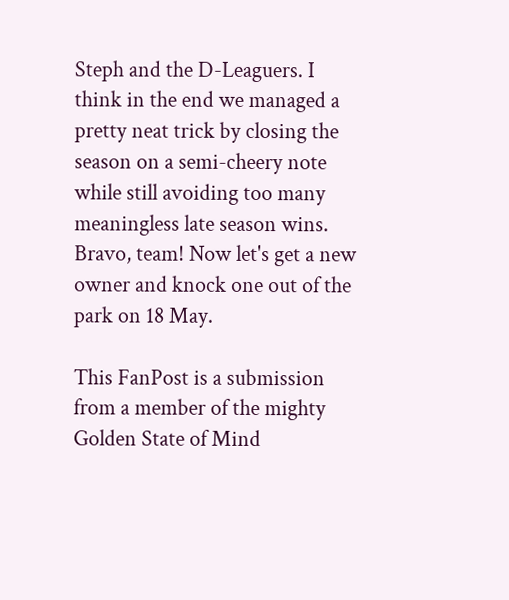Steph and the D-Leaguers. I think in the end we managed a pretty neat trick by closing the season on a semi-cheery note while still avoiding too many meaningless late season wins. Bravo, team! Now let's get a new owner and knock one out of the park on 18 May.

This FanPost is a submission from a member of the mighty Golden State of Mind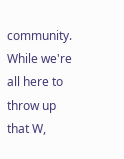community. While we're all here to throw up that W,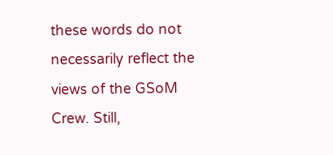these words do not necessarily reflect the views of the GSoM Crew. Still,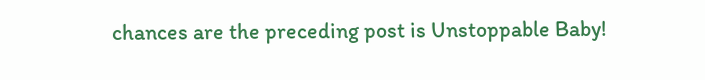chances are the preceding post is Unstoppable Baby!